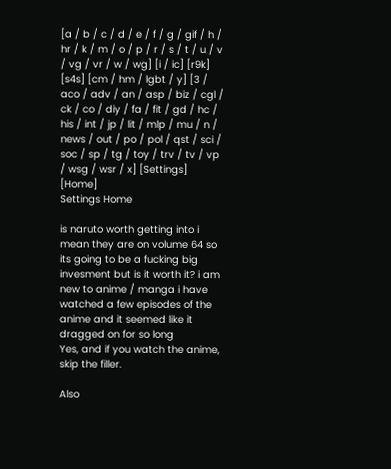[a / b / c / d / e / f / g / gif / h / hr / k / m / o / p / r / s / t / u / v / vg / vr / w / wg] [i / ic] [r9k] [s4s] [cm / hm / lgbt / y] [3 / aco / adv / an / asp / biz / cgl / ck / co / diy / fa / fit / gd / hc / his / int / jp / lit / mlp / mu / n / news / out / po / pol / qst / sci / soc / sp / tg / toy / trv / tv / vp / wsg / wsr / x] [Settings] [Home]
Settings Home

is naruto worth getting into i mean they are on volume 64 so its going to be a fucking big invesment but is it worth it? i am new to anime / manga i have watched a few episodes of the anime and it seemed like it dragged on for so long
Yes, and if you watch the anime, skip the filler.

Also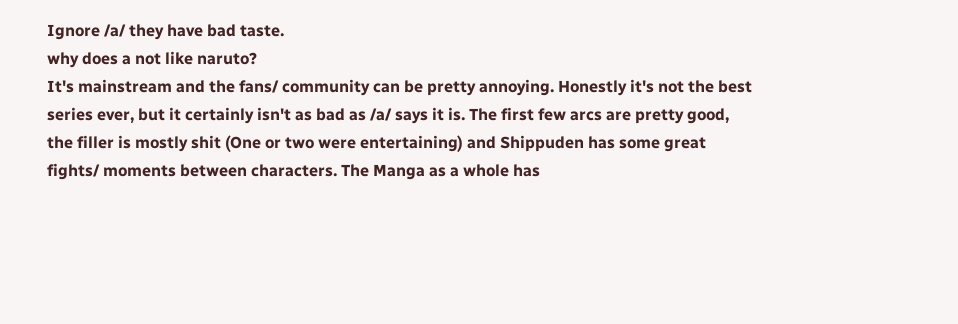Ignore /a/ they have bad taste.
why does a not like naruto?
It's mainstream and the fans/ community can be pretty annoying. Honestly it's not the best series ever, but it certainly isn't as bad as /a/ says it is. The first few arcs are pretty good, the filler is mostly shit (One or two were entertaining) and Shippuden has some great fights/ moments between characters. The Manga as a whole has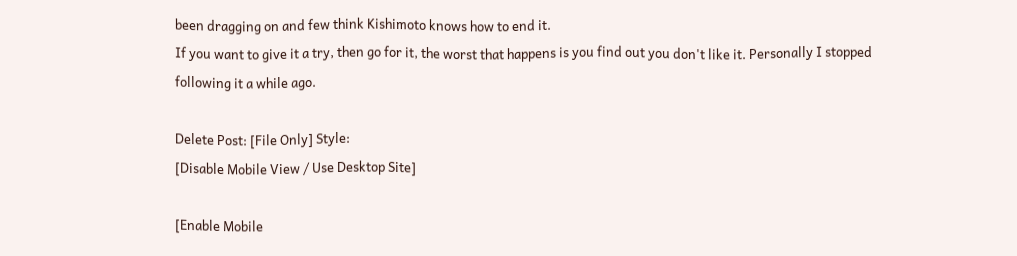been dragging on and few think Kishimoto knows how to end it.
If you want to give it a try, then go for it, the worst that happens is you find out you don't like it. Personally I stopped following it a while ago.

Delete Post: [File Only] Style:
[Disable Mobile View / Use Desktop Site]

[Enable Mobile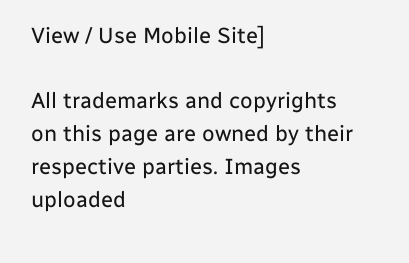View / Use Mobile Site]

All trademarks and copyrights on this page are owned by their respective parties. Images uploaded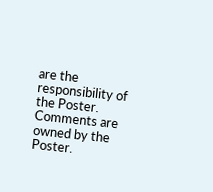are the responsibility of the Poster. Comments are owned by the Poster.